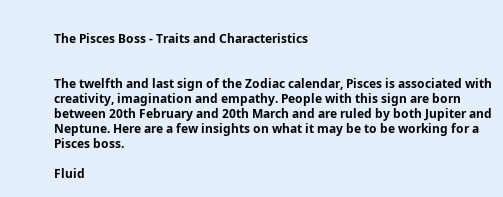The Pisces Boss - Traits and Characteristics


The twelfth and last sign of the Zodiac calendar, Pisces is associated with creativity, imagination and empathy. People with this sign are born between 20th February and 20th March and are ruled by both Jupiter and Neptune. Here are a few insights on what it may be to be working for a Pisces boss.

Fluid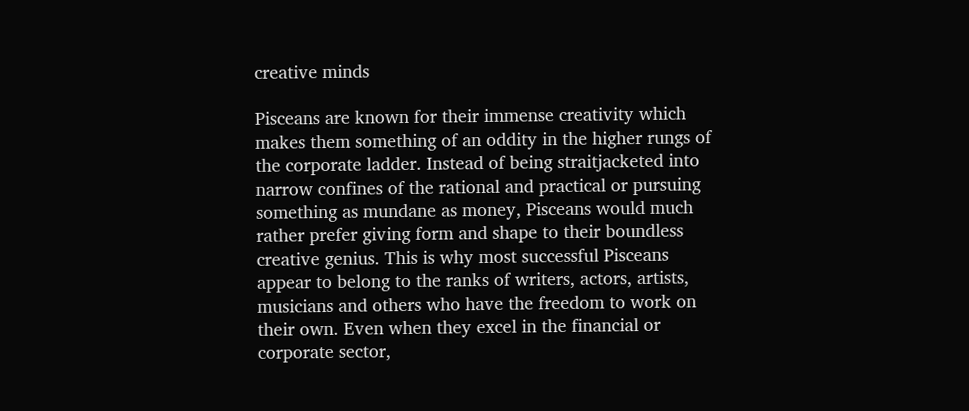creative minds

Pisceans are known for their immense creativity which makes them something of an oddity in the higher rungs of the corporate ladder. Instead of being straitjacketed into narrow confines of the rational and practical or pursuing something as mundane as money, Pisceans would much rather prefer giving form and shape to their boundless creative genius. This is why most successful Pisceans appear to belong to the ranks of writers, actors, artists, musicians and others who have the freedom to work on their own. Even when they excel in the financial or corporate sector,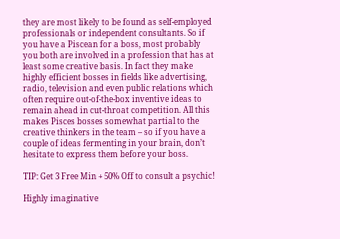they are most likely to be found as self-employed professionals or independent consultants. So if you have a Piscean for a boss, most probably you both are involved in a profession that has at least some creative basis. In fact they make highly efficient bosses in fields like advertising, radio, television and even public relations which often require out-of-the-box inventive ideas to remain ahead in cut-throat competition. All this makes Pisces bosses somewhat partial to the creative thinkers in the team – so if you have a couple of ideas fermenting in your brain, don’t hesitate to express them before your boss.

TIP: Get 3 Free Min + 50% Off to consult a psychic!

Highly imaginative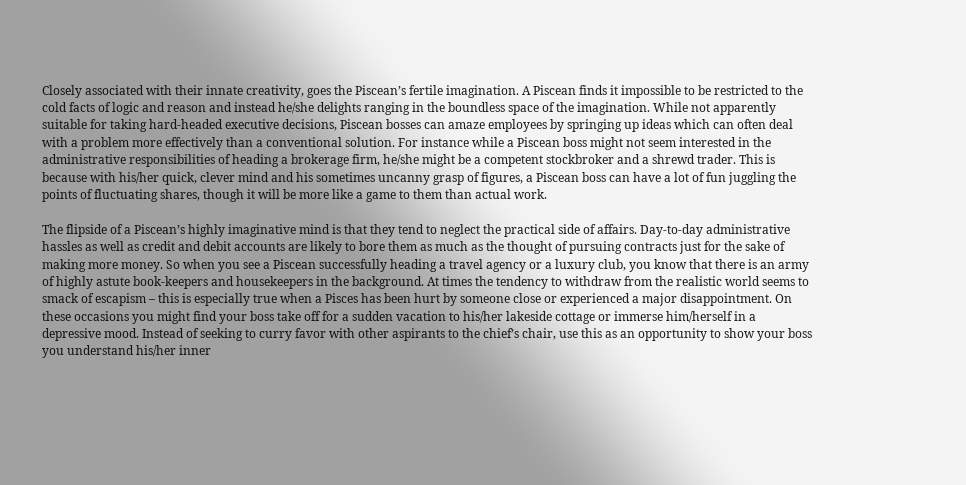Closely associated with their innate creativity, goes the Piscean’s fertile imagination. A Piscean finds it impossible to be restricted to the cold facts of logic and reason and instead he/she delights ranging in the boundless space of the imagination. While not apparently suitable for taking hard-headed executive decisions, Piscean bosses can amaze employees by springing up ideas which can often deal with a problem more effectively than a conventional solution. For instance while a Piscean boss might not seem interested in the administrative responsibilities of heading a brokerage firm, he/she might be a competent stockbroker and a shrewd trader. This is because with his/her quick, clever mind and his sometimes uncanny grasp of figures, a Piscean boss can have a lot of fun juggling the points of fluctuating shares, though it will be more like a game to them than actual work.

The flipside of a Piscean’s highly imaginative mind is that they tend to neglect the practical side of affairs. Day-to-day administrative hassles as well as credit and debit accounts are likely to bore them as much as the thought of pursuing contracts just for the sake of making more money. So when you see a Piscean successfully heading a travel agency or a luxury club, you know that there is an army of highly astute book-keepers and housekeepers in the background. At times the tendency to withdraw from the realistic world seems to smack of escapism – this is especially true when a Pisces has been hurt by someone close or experienced a major disappointment. On these occasions you might find your boss take off for a sudden vacation to his/her lakeside cottage or immerse him/herself in a depressive mood. Instead of seeking to curry favor with other aspirants to the chief’s chair, use this as an opportunity to show your boss you understand his/her inner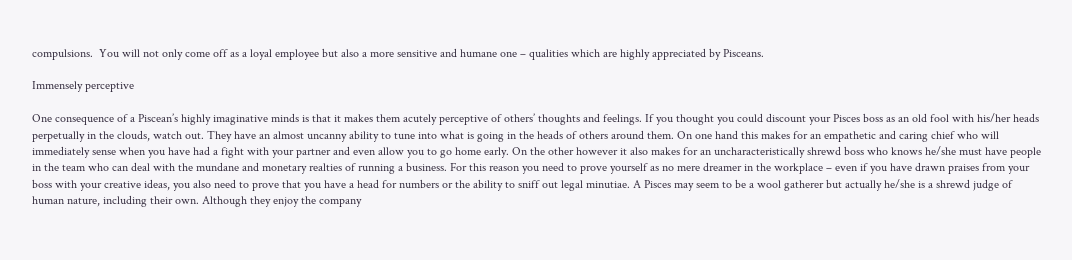compulsions.  You will not only come off as a loyal employee but also a more sensitive and humane one – qualities which are highly appreciated by Pisceans.

Immensely perceptive

One consequence of a Piscean’s highly imaginative minds is that it makes them acutely perceptive of others’ thoughts and feelings. If you thought you could discount your Pisces boss as an old fool with his/her heads perpetually in the clouds, watch out. They have an almost uncanny ability to tune into what is going in the heads of others around them. On one hand this makes for an empathetic and caring chief who will immediately sense when you have had a fight with your partner and even allow you to go home early. On the other however it also makes for an uncharacteristically shrewd boss who knows he/she must have people in the team who can deal with the mundane and monetary realties of running a business. For this reason you need to prove yourself as no mere dreamer in the workplace – even if you have drawn praises from your boss with your creative ideas, you also need to prove that you have a head for numbers or the ability to sniff out legal minutiae. A Pisces may seem to be a wool gatherer but actually he/she is a shrewd judge of human nature, including their own. Although they enjoy the company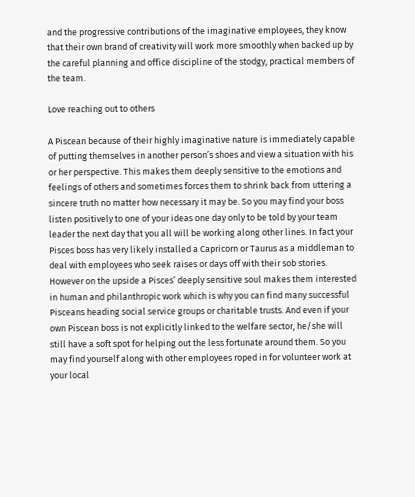and the progressive contributions of the imaginative employees, they know that their own brand of creativity will work more smoothly when backed up by the careful planning and office discipline of the stodgy, practical members of the team.

Love reaching out to others

A Piscean because of their highly imaginative nature is immediately capable of putting themselves in another person’s shoes and view a situation with his or her perspective. This makes them deeply sensitive to the emotions and feelings of others and sometimes forces them to shrink back from uttering a sincere truth no matter how necessary it may be. So you may find your boss listen positively to one of your ideas one day only to be told by your team leader the next day that you all will be working along other lines. In fact your Pisces boss has very likely installed a Capricorn or Taurus as a middleman to deal with employees who seek raises or days off with their sob stories. However on the upside a Pisces’ deeply sensitive soul makes them interested in human and philanthropic work which is why you can find many successful Pisceans heading social service groups or charitable trusts. And even if your own Piscean boss is not explicitly linked to the welfare sector, he/she will still have a soft spot for helping out the less fortunate around them. So you may find yourself along with other employees roped in for volunteer work at your local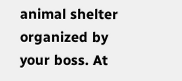animal shelter organized by your boss. At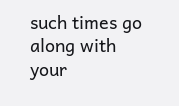such times go along with your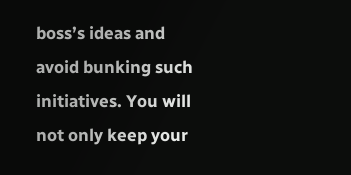boss’s ideas and avoid bunking such initiatives. You will not only keep your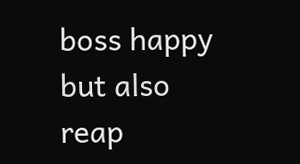boss happy but also reap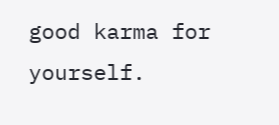good karma for yourself.